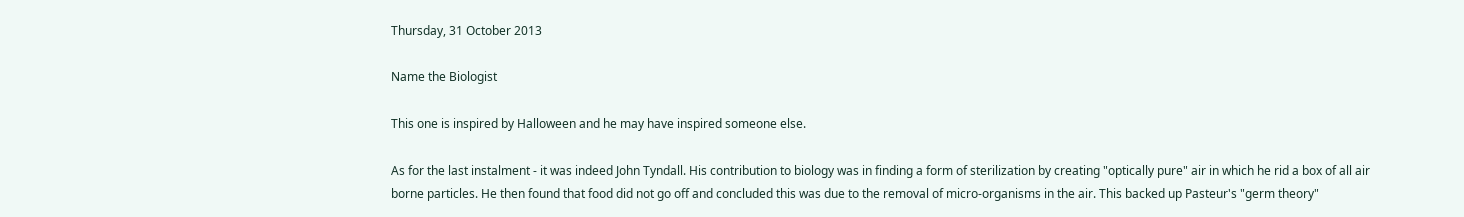Thursday, 31 October 2013

Name the Biologist

This one is inspired by Halloween and he may have inspired someone else.

As for the last instalment - it was indeed John Tyndall. His contribution to biology was in finding a form of sterilization by creating "optically pure" air in which he rid a box of all air borne particles. He then found that food did not go off and concluded this was due to the removal of micro-organisms in the air. This backed up Pasteur's "germ theory"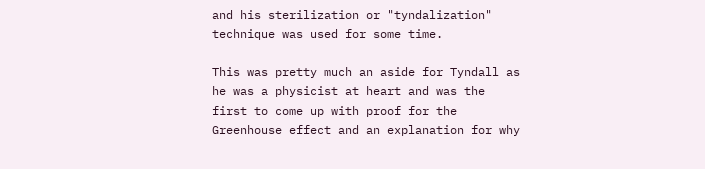and his sterilization or "tyndalization" technique was used for some time.

This was pretty much an aside for Tyndall as he was a physicist at heart and was the first to come up with proof for the Greenhouse effect and an explanation for why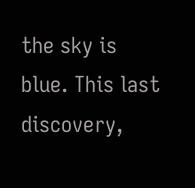the sky is blue. This last discovery,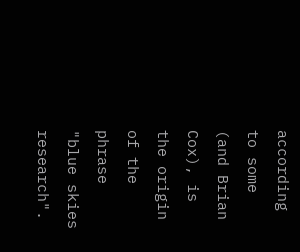according to some (and Brian Cox), is the origin of the phrase "blue skies research".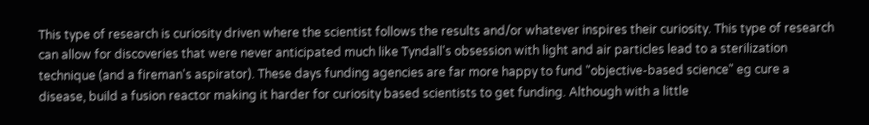This type of research is curiosity driven where the scientist follows the results and/or whatever inspires their curiosity. This type of research can allow for discoveries that were never anticipated much like Tyndall's obsession with light and air particles lead to a sterilization technique (and a fireman's aspirator). These days funding agencies are far more happy to fund "objective-based science" eg cure a disease, build a fusion reactor making it harder for curiosity based scientists to get funding. Although with a little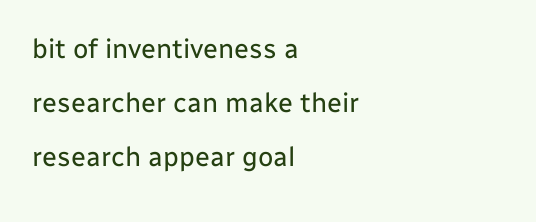bit of inventiveness a researcher can make their research appear goal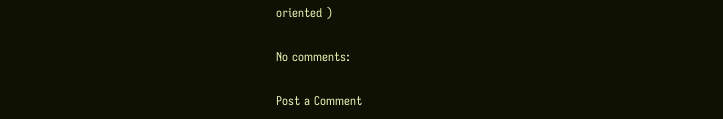oriented )

No comments:

Post a Comment